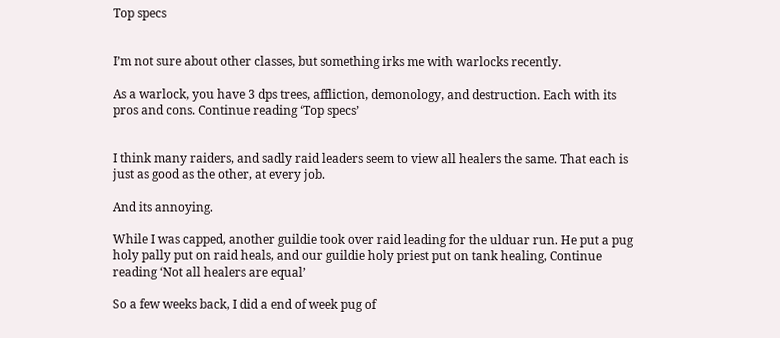Top specs


I’m not sure about other classes, but something irks me with warlocks recently.

As a warlock, you have 3 dps trees, affliction, demonology, and destruction. Each with its pros and cons. Continue reading ‘Top specs’


I think many raiders, and sadly raid leaders seem to view all healers the same. That each is just as good as the other, at every job.

And its annoying.

While I was capped, another guildie took over raid leading for the ulduar run. He put a pug holy pally put on raid heals, and our guildie holy priest put on tank healing, Continue reading ‘Not all healers are equal’

So a few weeks back, I did a end of week pug of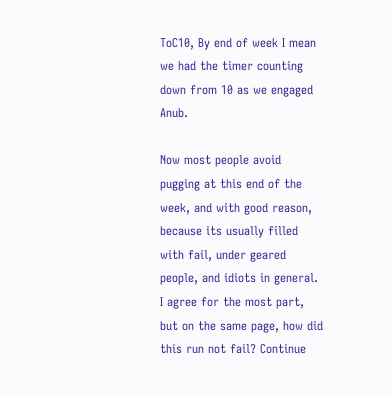ToC10, By end of week I mean we had the timer counting down from 10 as we engaged Anub.

Now most people avoid pugging at this end of the week, and with good reason, because its usually filled with fail, under geared people, and idiots in general. I agree for the most part, but on the same page, how did this run not fail? Continue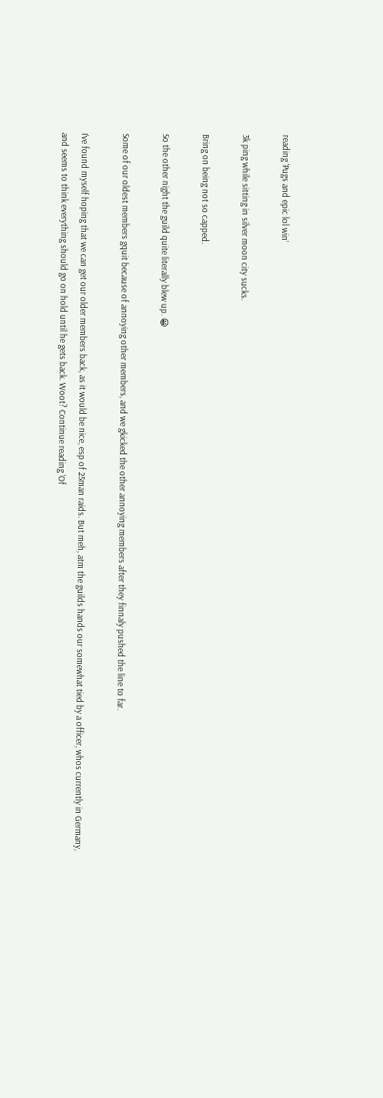reading ‘Pugs and epic lol win’

3k ping while sitting in silver moon city sucks.

Bring on being not so capped.

So the other night the guild quite literally blew up. 😀

Some of our oldest members gquit because of annoying other members, and we gkicked the other annoying members after they finnaly pushed the line to far.

I’ve found myself hoping that we can get our older members back, as it would be nice, esp of 25man raids. But meh, atm the guilds hands our somewhat tied by a officer, whos currently in Germany, and seems to think everything should go on hold until he gets back. Woot? Continue reading ‘Of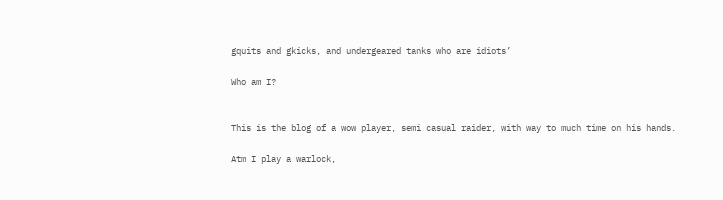gquits and gkicks, and undergeared tanks who are idiots’

Who am I?


This is the blog of a wow player, semi casual raider, with way to much time on his hands.

Atm I play a warlock,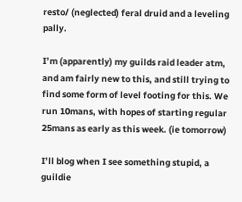resto/ (neglected) feral druid and a leveling pally.

I’m (apparently) my guilds raid leader atm, and am fairly new to this, and still trying to find some form of level footing for this. We run 10mans, with hopes of starting regular 25mans as early as this week. (ie tomorrow)

I’ll blog when I see something stupid, a guildie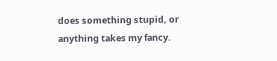does something stupid, or anything takes my fancy.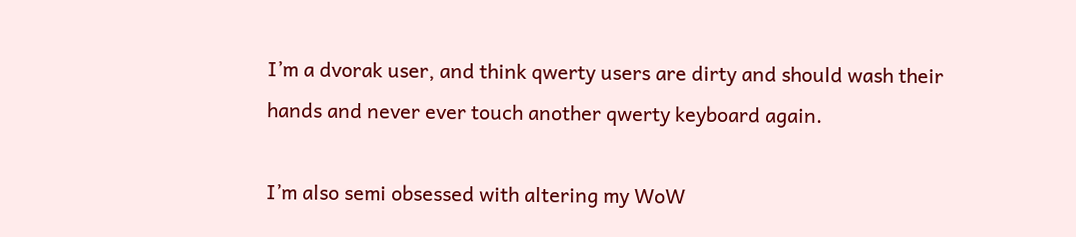I’m a dvorak user, and think qwerty users are dirty and should wash their hands and never ever touch another qwerty keyboard again.

I’m also semi obsessed with altering my WoW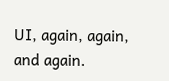UI, again, again, and again.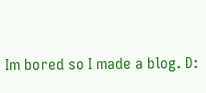Im bored so I made a blog. D: